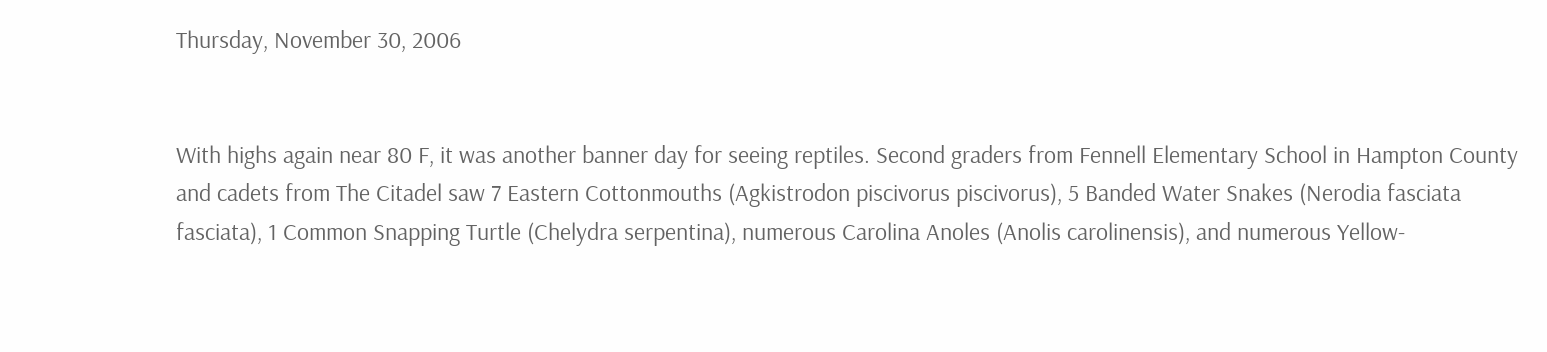Thursday, November 30, 2006


With highs again near 80 F, it was another banner day for seeing reptiles. Second graders from Fennell Elementary School in Hampton County and cadets from The Citadel saw 7 Eastern Cottonmouths (Agkistrodon piscivorus piscivorus), 5 Banded Water Snakes (Nerodia fasciata fasciata), 1 Common Snapping Turtle (Chelydra serpentina), numerous Carolina Anoles (Anolis carolinensis), and numerous Yellow-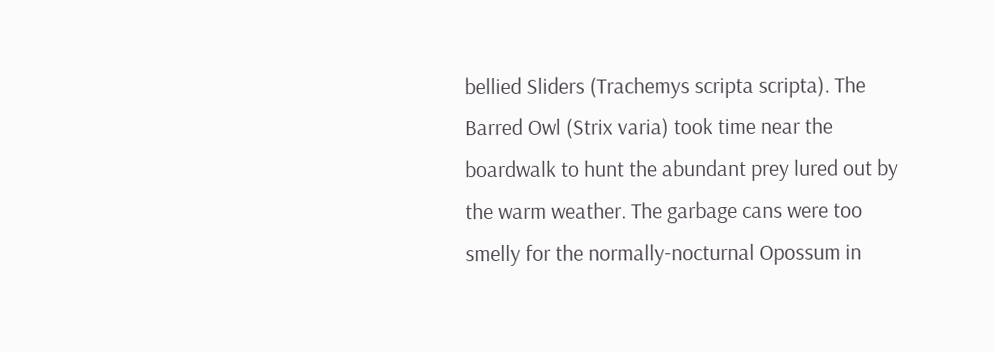bellied Sliders (Trachemys scripta scripta). The Barred Owl (Strix varia) took time near the boardwalk to hunt the abundant prey lured out by the warm weather. The garbage cans were too smelly for the normally-nocturnal Opossum in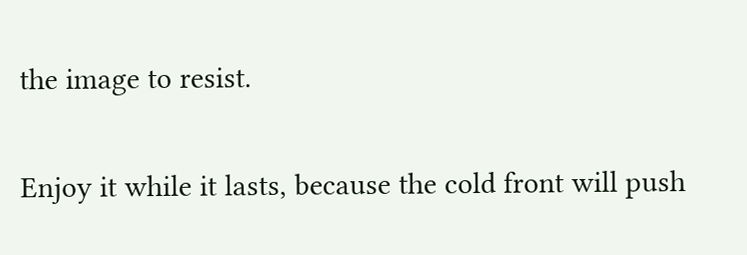the image to resist.

Enjoy it while it lasts, because the cold front will push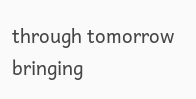through tomorrow bringing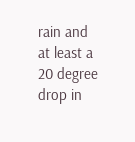rain and at least a 20 degree drop in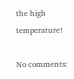the high temperature!

No comments: